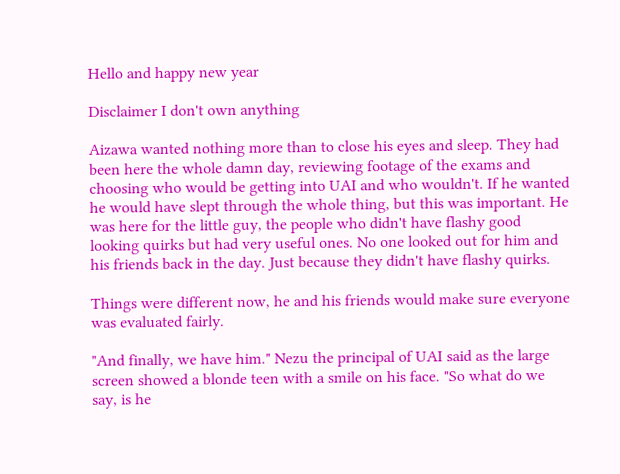Hello and happy new year

Disclaimer I don't own anything

Aizawa wanted nothing more than to close his eyes and sleep. They had been here the whole damn day, reviewing footage of the exams and choosing who would be getting into UAI and who wouldn't. If he wanted he would have slept through the whole thing, but this was important. He was here for the little guy, the people who didn't have flashy good looking quirks but had very useful ones. No one looked out for him and his friends back in the day. Just because they didn't have flashy quirks.

Things were different now, he and his friends would make sure everyone was evaluated fairly.

"And finally, we have him." Nezu the principal of UAI said as the large screen showed a blonde teen with a smile on his face. "So what do we say, is he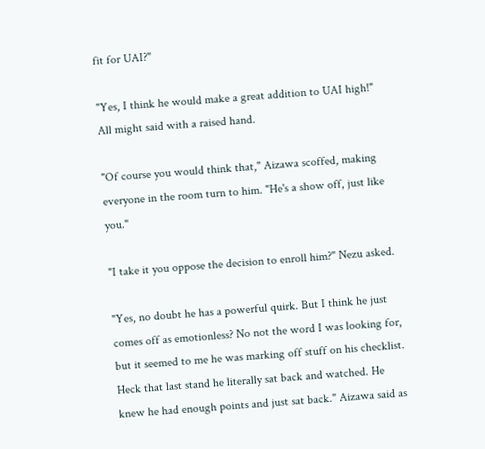fit for UAI?"

"Yes, I think he would make a great addition to UAI high!" All might said with a raised hand.

"Of course you would think that," Aizawa scoffed, making everyone in the room turn to him. "He's a show off, just like you."

"I take it you oppose the decision to enroll him?" Nezu asked.

"Yes, no doubt he has a powerful quirk. But I think he just comes off as emotionless? No not the word I was looking for, but it seemed to me he was marking off stuff on his checklist. Heck that last stand he literally sat back and watched. He knew he had enough points and just sat back." Aizawa said as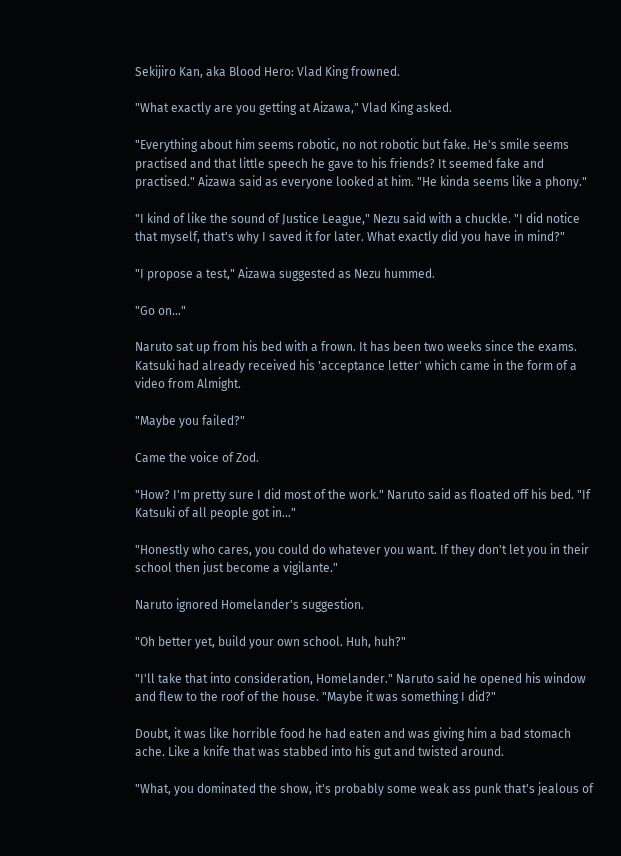Sekijiro Kan, aka Blood Hero: Vlad King frowned.

"What exactly are you getting at Aizawa," Vlad King asked.

"Everything about him seems robotic, no not robotic but fake. He's smile seems practised and that little speech he gave to his friends? It seemed fake and practised." Aizawa said as everyone looked at him. "He kinda seems like a phony."

"I kind of like the sound of Justice League," Nezu said with a chuckle. "I did notice that myself, that's why I saved it for later. What exactly did you have in mind?"

"I propose a test," Aizawa suggested as Nezu hummed.

"Go on…"

Naruto sat up from his bed with a frown. It has been two weeks since the exams. Katsuki had already received his 'acceptance letter' which came in the form of a video from Almight.

"Maybe you failed?"

Came the voice of Zod.

"How? I'm pretty sure I did most of the work." Naruto said as floated off his bed. "If Katsuki of all people got in…"

"Honestly who cares, you could do whatever you want. If they don't let you in their school then just become a vigilante."

Naruto ignored Homelander's suggestion.

"Oh better yet, build your own school. Huh, huh?"

"I'll take that into consideration, Homelander." Naruto said he opened his window and flew to the roof of the house. "Maybe it was something I did?"

Doubt, it was like horrible food he had eaten and was giving him a bad stomach ache. Like a knife that was stabbed into his gut and twisted around.

"What, you dominated the show, it's probably some weak ass punk that's jealous of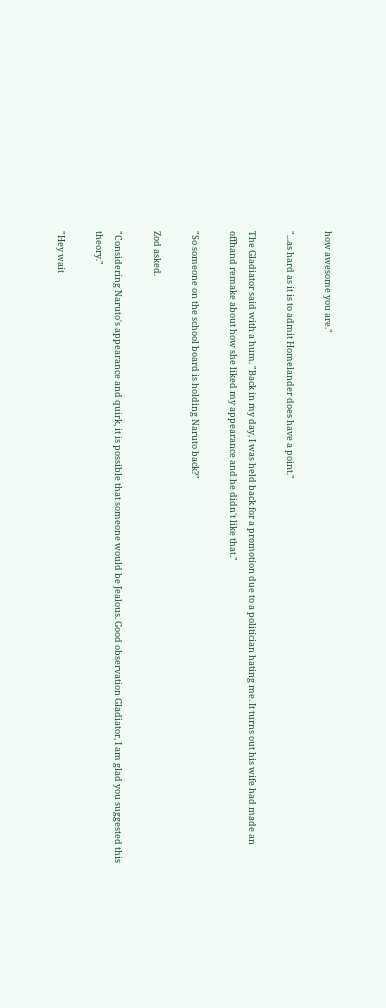how awesome you are."

"...as hard as it is to admit Homelander does have a point."

The Gladiator said with a hum. "Back in my day, I was held back for a promotion due to a politician hating me. It turns out his wife had made an offhand remake about how she liked my appearance and he didn't like that."

"So someone on the school board is holding Naruto back?"

Zod asked.

"Considering Naruto's appearance and quirk, it is possible that someone would be Jealous. Good observation Gladiator, I am glad you suggested this theory."

"Hey wait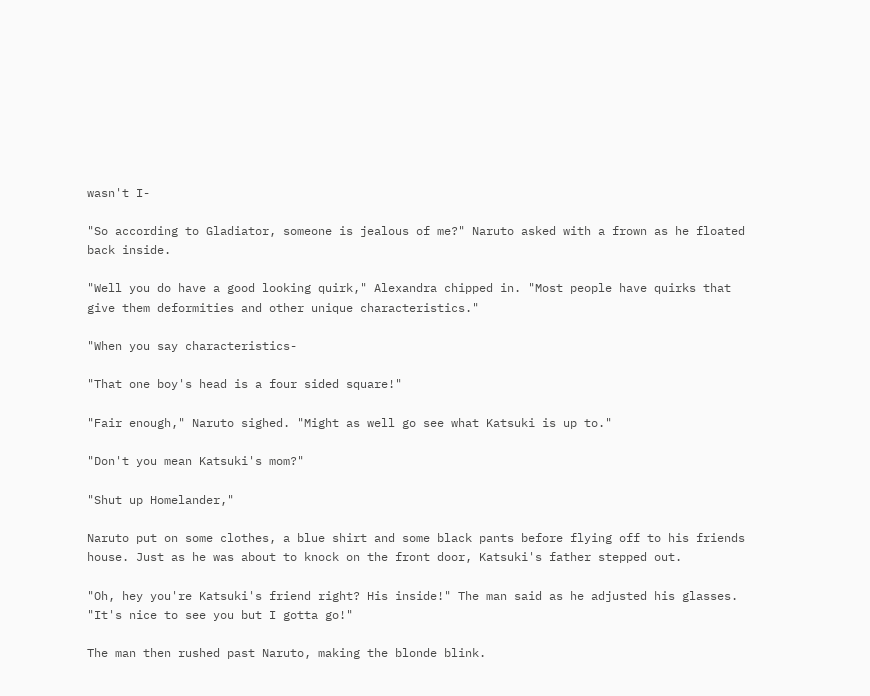wasn't I-

"So according to Gladiator, someone is jealous of me?" Naruto asked with a frown as he floated back inside.

"Well you do have a good looking quirk," Alexandra chipped in. "Most people have quirks that give them deformities and other unique characteristics."

"When you say characteristics-

"That one boy's head is a four sided square!"

"Fair enough," Naruto sighed. "Might as well go see what Katsuki is up to."

"Don't you mean Katsuki's mom?"

"Shut up Homelander,"

Naruto put on some clothes, a blue shirt and some black pants before flying off to his friends house. Just as he was about to knock on the front door, Katsuki's father stepped out.

"Oh, hey you're Katsuki's friend right? His inside!" The man said as he adjusted his glasses. "It's nice to see you but I gotta go!"

The man then rushed past Naruto, making the blonde blink.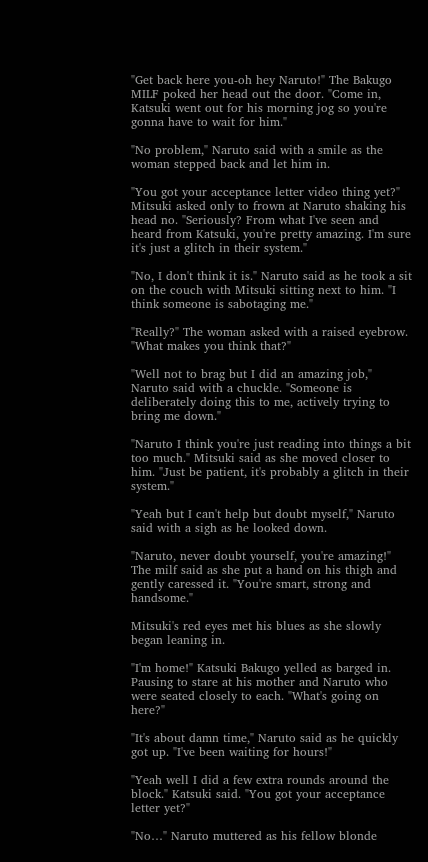"Get back here you-oh hey Naruto!" The Bakugo MILF poked her head out the door. "Come in, Katsuki went out for his morning jog so you're gonna have to wait for him."

"No problem," Naruto said with a smile as the woman stepped back and let him in.

"You got your acceptance letter video thing yet?" Mitsuki asked only to frown at Naruto shaking his head no. "Seriously? From what I've seen and heard from Katsuki, you're pretty amazing. I'm sure it's just a glitch in their system."

"No, I don't think it is." Naruto said as he took a sit on the couch with Mitsuki sitting next to him. "I think someone is sabotaging me."

"Really?" The woman asked with a raised eyebrow. "What makes you think that?"

"Well not to brag but I did an amazing job," Naruto said with a chuckle. "Someone is deliberately doing this to me, actively trying to bring me down."

"Naruto I think you're just reading into things a bit too much." Mitsuki said as she moved closer to him. "Just be patient, it's probably a glitch in their system."

"Yeah but I can't help but doubt myself," Naruto said with a sigh as he looked down.

"Naruto, never doubt yourself, you're amazing!" The milf said as she put a hand on his thigh and gently caressed it. "You're smart, strong and handsome."

Mitsuki's red eyes met his blues as she slowly began leaning in.

"I'm home!" Katsuki Bakugo yelled as barged in. Pausing to stare at his mother and Naruto who were seated closely to each. "What's going on here?"

"It's about damn time," Naruto said as he quickly got up. "I've been waiting for hours!"

"Yeah well I did a few extra rounds around the block." Katsuki said. "You got your acceptance letter yet?"

"No…" Naruto muttered as his fellow blonde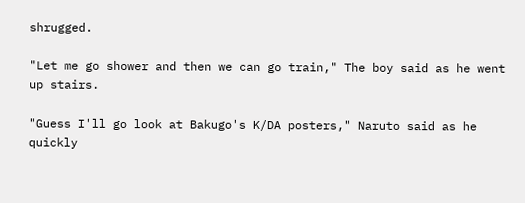shrugged.

"Let me go shower and then we can go train," The boy said as he went up stairs.

"Guess I'll go look at Bakugo's K/DA posters," Naruto said as he quickly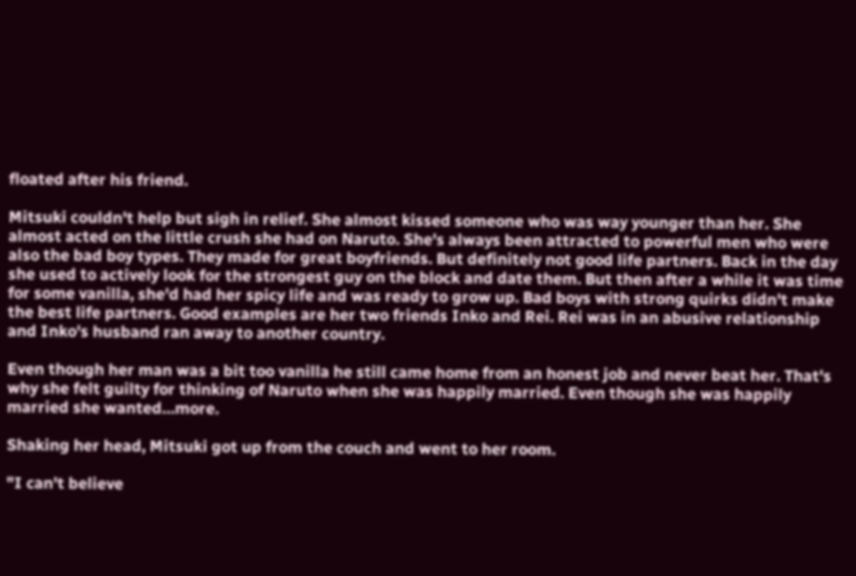floated after his friend.

Mitsuki couldn't help but sigh in relief. She almost kissed someone who was way younger than her. She almost acted on the little crush she had on Naruto. She's always been attracted to powerful men who were also the bad boy types. They made for great boyfriends. But definitely not good life partners. Back in the day she used to actively look for the strongest guy on the block and date them. But then after a while it was time for some vanilla, she'd had her spicy life and was ready to grow up. Bad boys with strong quirks didn't make the best life partners. Good examples are her two friends Inko and Rei. Rei was in an abusive relationship and Inko's husband ran away to another country.

Even though her man was a bit too vanilla he still came home from an honest job and never beat her. That's why she felt guilty for thinking of Naruto when she was happily married. Even though she was happily married she wanted…more.

Shaking her head, Mitsuki got up from the couch and went to her room.

"I can't believe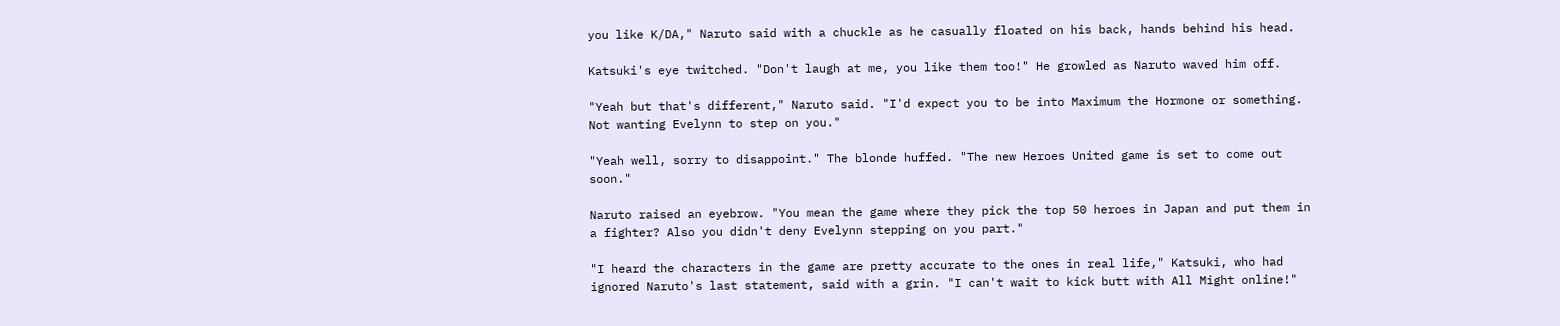you like K/DA," Naruto said with a chuckle as he casually floated on his back, hands behind his head.

Katsuki's eye twitched. "Don't laugh at me, you like them too!" He growled as Naruto waved him off.

"Yeah but that's different," Naruto said. "I'd expect you to be into Maximum the Hormone or something. Not wanting Evelynn to step on you."

"Yeah well, sorry to disappoint." The blonde huffed. "The new Heroes United game is set to come out soon."

Naruto raised an eyebrow. "You mean the game where they pick the top 50 heroes in Japan and put them in a fighter? Also you didn't deny Evelynn stepping on you part."

"I heard the characters in the game are pretty accurate to the ones in real life," Katsuki, who had ignored Naruto's last statement, said with a grin. "I can't wait to kick butt with All Might online!"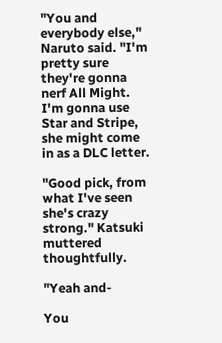"You and everybody else," Naruto said. "I'm pretty sure they're gonna nerf All Might. I'm gonna use Star and Stripe, she might come in as a DLC letter.

"Good pick, from what I've seen she's crazy strong." Katsuki muttered thoughtfully.

"Yeah and-

You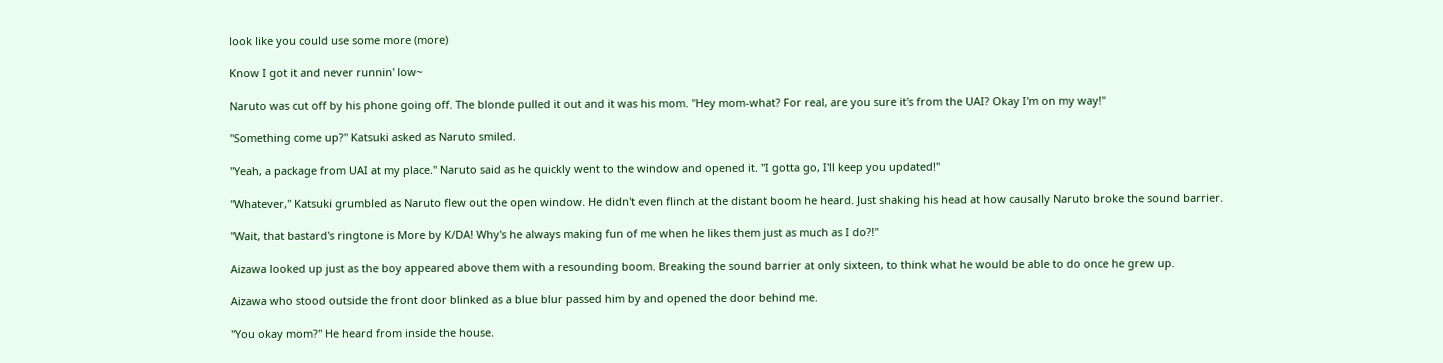look like you could use some more (more)

Know I got it and never runnin' low~

Naruto was cut off by his phone going off. The blonde pulled it out and it was his mom. "Hey mom-what? For real, are you sure it's from the UAI? Okay I'm on my way!"

"Something come up?" Katsuki asked as Naruto smiled.

"Yeah, a package from UAI at my place." Naruto said as he quickly went to the window and opened it. "I gotta go, I'll keep you updated!"

"Whatever," Katsuki grumbled as Naruto flew out the open window. He didn't even flinch at the distant boom he heard. Just shaking his head at how causally Naruto broke the sound barrier.

"Wait, that bastard's ringtone is More by K/DA! Why's he always making fun of me when he likes them just as much as I do?!"

Aizawa looked up just as the boy appeared above them with a resounding boom. Breaking the sound barrier at only sixteen, to think what he would be able to do once he grew up.

Aizawa who stood outside the front door blinked as a blue blur passed him by and opened the door behind me.

"You okay mom?" He heard from inside the house.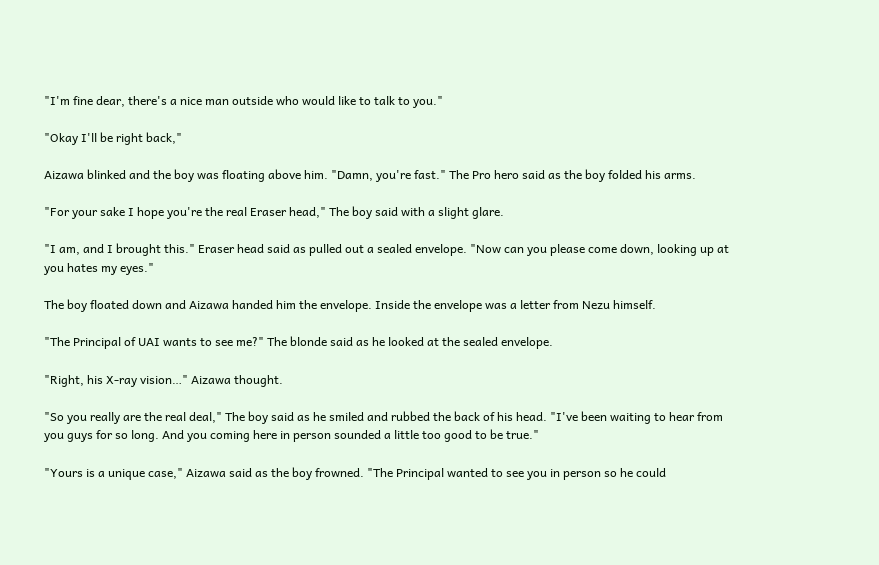"I'm fine dear, there's a nice man outside who would like to talk to you."

"Okay I'll be right back,"

Aizawa blinked and the boy was floating above him. "Damn, you're fast." The Pro hero said as the boy folded his arms.

"For your sake I hope you're the real Eraser head," The boy said with a slight glare.

"I am, and I brought this." Eraser head said as pulled out a sealed envelope. "Now can you please come down, looking up at you hates my eyes."

The boy floated down and Aizawa handed him the envelope. Inside the envelope was a letter from Nezu himself.

"The Principal of UAI wants to see me?" The blonde said as he looked at the sealed envelope.

"Right, his X-ray vision…" Aizawa thought.

"So you really are the real deal," The boy said as he smiled and rubbed the back of his head. "I've been waiting to hear from you guys for so long. And you coming here in person sounded a little too good to be true."

"Yours is a unique case," Aizawa said as the boy frowned. "The Principal wanted to see you in person so he could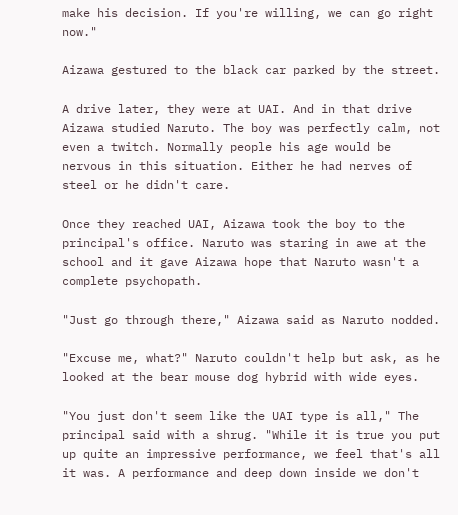make his decision. If you're willing, we can go right now."

Aizawa gestured to the black car parked by the street.

A drive later, they were at UAI. And in that drive Aizawa studied Naruto. The boy was perfectly calm, not even a twitch. Normally people his age would be nervous in this situation. Either he had nerves of steel or he didn't care.

Once they reached UAI, Aizawa took the boy to the principal's office. Naruto was staring in awe at the school and it gave Aizawa hope that Naruto wasn't a complete psychopath.

"Just go through there," Aizawa said as Naruto nodded.

"Excuse me, what?" Naruto couldn't help but ask, as he looked at the bear mouse dog hybrid with wide eyes.

"You just don't seem like the UAI type is all," The principal said with a shrug. "While it is true you put up quite an impressive performance, we feel that's all it was. A performance and deep down inside we don't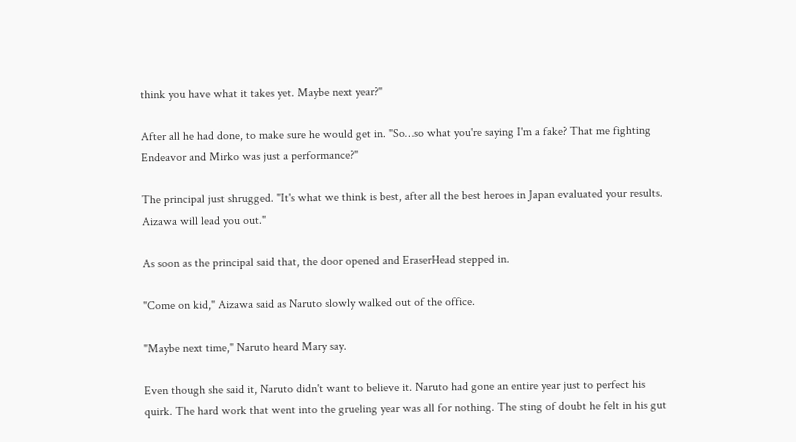think you have what it takes yet. Maybe next year?"

After all he had done, to make sure he would get in. "So…so what you're saying I'm a fake? That me fighting Endeavor and Mirko was just a performance?"

The principal just shrugged. "It's what we think is best, after all the best heroes in Japan evaluated your results. Aizawa will lead you out."

As soon as the principal said that, the door opened and EraserHead stepped in.

"Come on kid," Aizawa said as Naruto slowly walked out of the office.

"Maybe next time," Naruto heard Mary say.

Even though she said it, Naruto didn't want to believe it. Naruto had gone an entire year just to perfect his quirk. The hard work that went into the grueling year was all for nothing. The sting of doubt he felt in his gut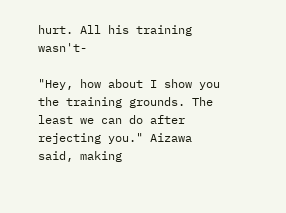hurt. All his training wasn't-

"Hey, how about I show you the training grounds. The least we can do after rejecting you." Aizawa said, making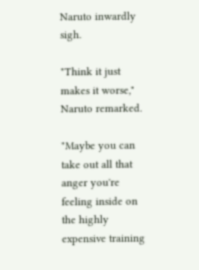Naruto inwardly sigh.

"Think it just makes it worse," Naruto remarked.

"Maybe you can take out all that anger you're feeling inside on the highly expensive training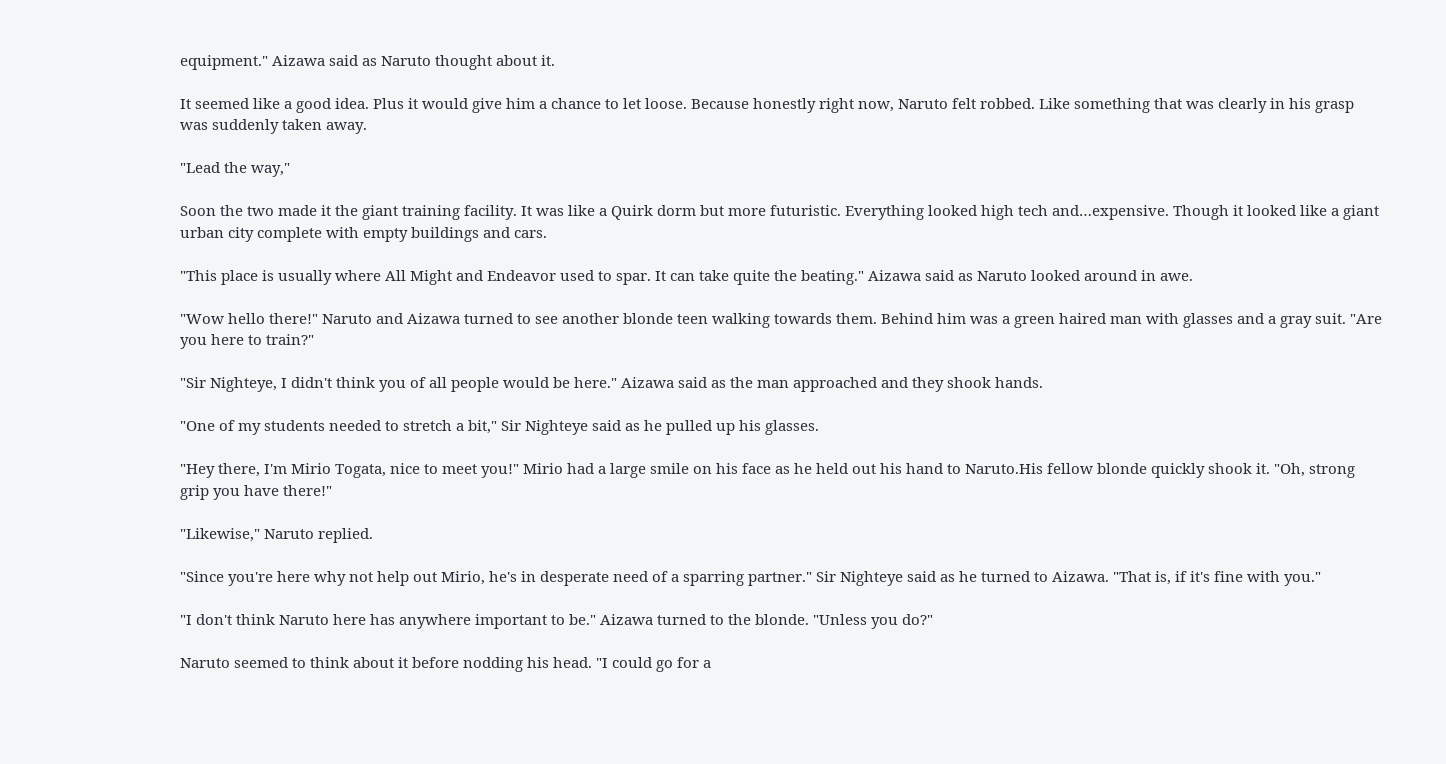equipment." Aizawa said as Naruto thought about it.

It seemed like a good idea. Plus it would give him a chance to let loose. Because honestly right now, Naruto felt robbed. Like something that was clearly in his grasp was suddenly taken away.

"Lead the way,"

Soon the two made it the giant training facility. It was like a Quirk dorm but more futuristic. Everything looked high tech and…expensive. Though it looked like a giant urban city complete with empty buildings and cars.

"This place is usually where All Might and Endeavor used to spar. It can take quite the beating." Aizawa said as Naruto looked around in awe.

"Wow hello there!" Naruto and Aizawa turned to see another blonde teen walking towards them. Behind him was a green haired man with glasses and a gray suit. "Are you here to train?"

"Sir Nighteye, I didn't think you of all people would be here." Aizawa said as the man approached and they shook hands.

"One of my students needed to stretch a bit," Sir Nighteye said as he pulled up his glasses.

"Hey there, I'm Mirio Togata, nice to meet you!" Mirio had a large smile on his face as he held out his hand to Naruto.His fellow blonde quickly shook it. "Oh, strong grip you have there!"

"Likewise," Naruto replied.

"Since you're here why not help out Mirio, he's in desperate need of a sparring partner." Sir Nighteye said as he turned to Aizawa. "That is, if it's fine with you."

"I don't think Naruto here has anywhere important to be." Aizawa turned to the blonde. "Unless you do?"

Naruto seemed to think about it before nodding his head. "I could go for a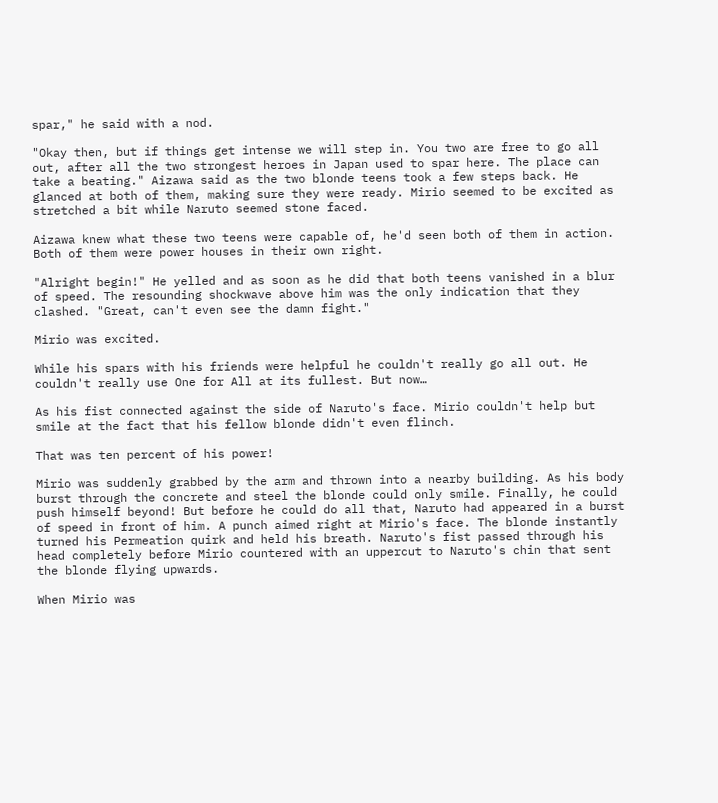spar," he said with a nod.

"Okay then, but if things get intense we will step in. You two are free to go all out, after all the two strongest heroes in Japan used to spar here. The place can take a beating." Aizawa said as the two blonde teens took a few steps back. He glanced at both of them, making sure they were ready. Mirio seemed to be excited as stretched a bit while Naruto seemed stone faced.

Aizawa knew what these two teens were capable of, he'd seen both of them in action. Both of them were power houses in their own right.

"Alright begin!" He yelled and as soon as he did that both teens vanished in a blur of speed. The resounding shockwave above him was the only indication that they clashed. "Great, can't even see the damn fight."

Mirio was excited.

While his spars with his friends were helpful he couldn't really go all out. He couldn't really use One for All at its fullest. But now…

As his fist connected against the side of Naruto's face. Mirio couldn't help but smile at the fact that his fellow blonde didn't even flinch.

That was ten percent of his power!

Mirio was suddenly grabbed by the arm and thrown into a nearby building. As his body burst through the concrete and steel the blonde could only smile. Finally, he could push himself beyond! But before he could do all that, Naruto had appeared in a burst of speed in front of him. A punch aimed right at Mirio's face. The blonde instantly turned his Permeation quirk and held his breath. Naruto's fist passed through his head completely before Mirio countered with an uppercut to Naruto's chin that sent the blonde flying upwards.

When Mirio was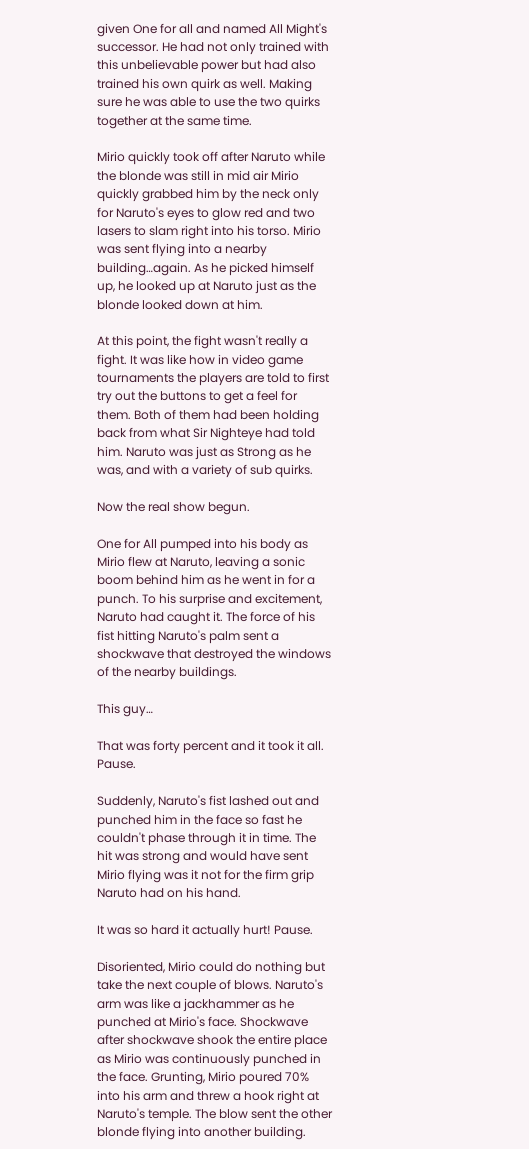given One for all and named All Might's successor. He had not only trained with this unbelievable power but had also trained his own quirk as well. Making sure he was able to use the two quirks together at the same time.

Mirio quickly took off after Naruto while the blonde was still in mid air Mirio quickly grabbed him by the neck only for Naruto's eyes to glow red and two lasers to slam right into his torso. Mirio was sent flying into a nearby building…again. As he picked himself up, he looked up at Naruto just as the blonde looked down at him.

At this point, the fight wasn't really a fight. It was like how in video game tournaments the players are told to first try out the buttons to get a feel for them. Both of them had been holding back from what Sir Nighteye had told him. Naruto was just as Strong as he was, and with a variety of sub quirks.

Now the real show begun.

One for All pumped into his body as Mirio flew at Naruto, leaving a sonic boom behind him as he went in for a punch. To his surprise and excitement, Naruto had caught it. The force of his fist hitting Naruto's palm sent a shockwave that destroyed the windows of the nearby buildings.

This guy…

That was forty percent and it took it all. Pause.

Suddenly, Naruto's fist lashed out and punched him in the face so fast he couldn't phase through it in time. The hit was strong and would have sent Mirio flying was it not for the firm grip Naruto had on his hand.

It was so hard it actually hurt! Pause.

Disoriented, Mirio could do nothing but take the next couple of blows. Naruto's arm was like a jackhammer as he punched at Mirio's face. Shockwave after shockwave shook the entire place as Mirio was continuously punched in the face. Grunting, Mirio poured 70% into his arm and threw a hook right at Naruto's temple. The blow sent the other blonde flying into another building.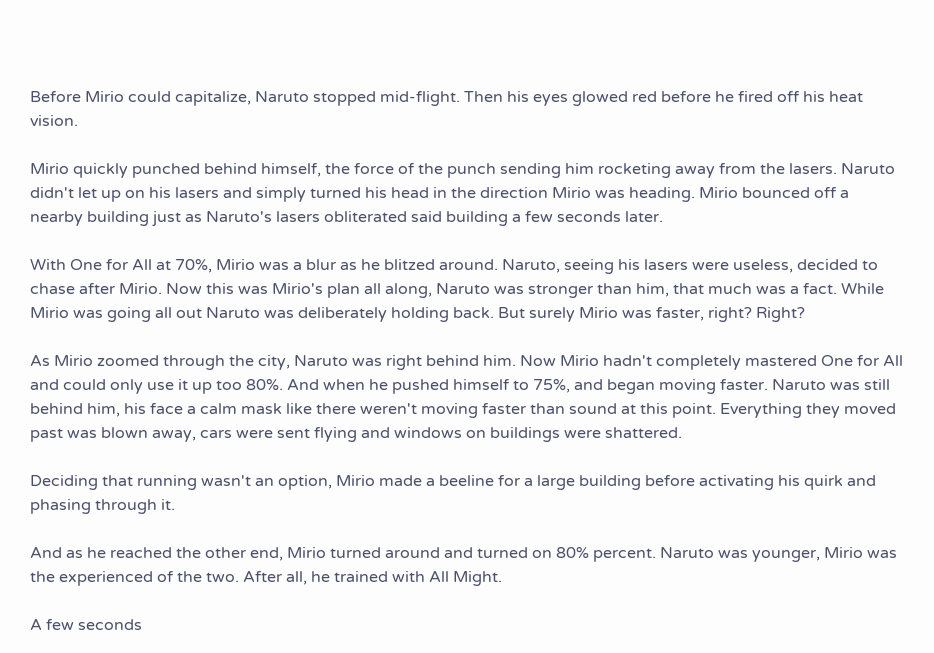Before Mirio could capitalize, Naruto stopped mid-flight. Then his eyes glowed red before he fired off his heat vision.

Mirio quickly punched behind himself, the force of the punch sending him rocketing away from the lasers. Naruto didn't let up on his lasers and simply turned his head in the direction Mirio was heading. Mirio bounced off a nearby building just as Naruto's lasers obliterated said building a few seconds later.

With One for All at 70%, Mirio was a blur as he blitzed around. Naruto, seeing his lasers were useless, decided to chase after Mirio. Now this was Mirio's plan all along, Naruto was stronger than him, that much was a fact. While Mirio was going all out Naruto was deliberately holding back. But surely Mirio was faster, right? Right?

As Mirio zoomed through the city, Naruto was right behind him. Now Mirio hadn't completely mastered One for All and could only use it up too 80%. And when he pushed himself to 75%, and began moving faster. Naruto was still behind him, his face a calm mask like there weren't moving faster than sound at this point. Everything they moved past was blown away, cars were sent flying and windows on buildings were shattered.

Deciding that running wasn't an option, Mirio made a beeline for a large building before activating his quirk and phasing through it.

And as he reached the other end, Mirio turned around and turned on 80% percent. Naruto was younger, Mirio was the experienced of the two. After all, he trained with All Might.

A few seconds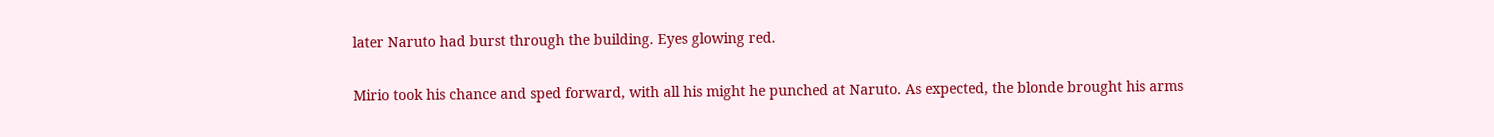later Naruto had burst through the building. Eyes glowing red.

Mirio took his chance and sped forward, with all his might he punched at Naruto. As expected, the blonde brought his arms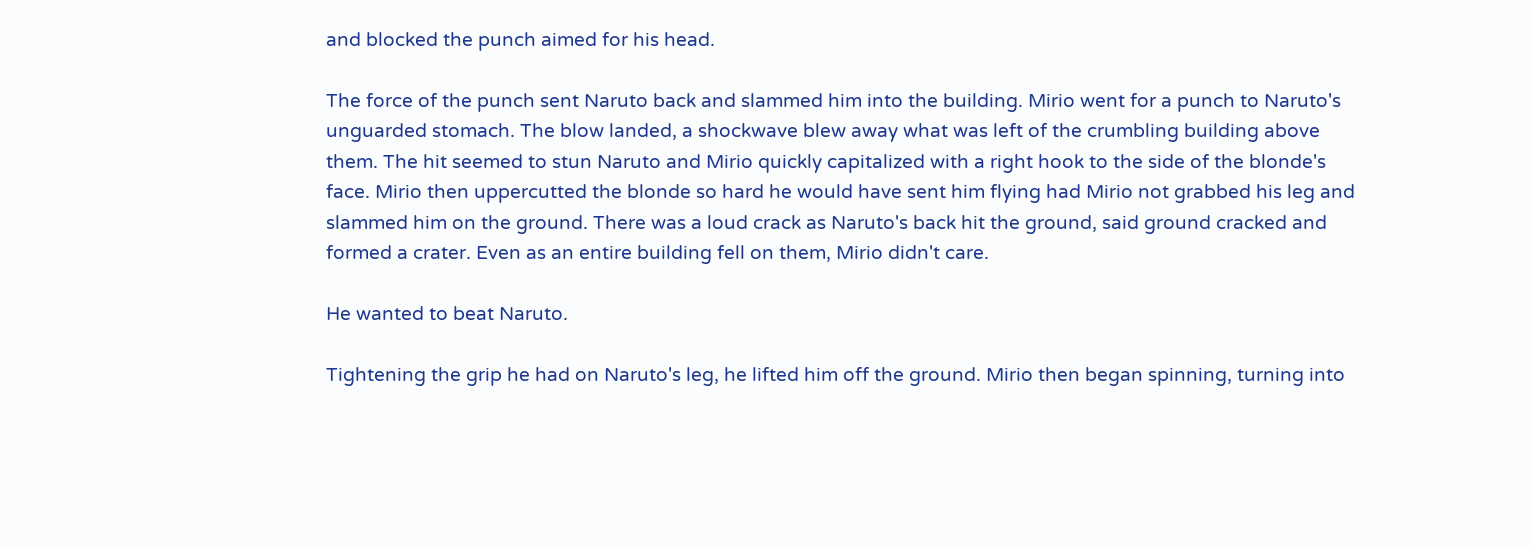and blocked the punch aimed for his head.

The force of the punch sent Naruto back and slammed him into the building. Mirio went for a punch to Naruto's unguarded stomach. The blow landed, a shockwave blew away what was left of the crumbling building above them. The hit seemed to stun Naruto and Mirio quickly capitalized with a right hook to the side of the blonde's face. Mirio then uppercutted the blonde so hard he would have sent him flying had Mirio not grabbed his leg and slammed him on the ground. There was a loud crack as Naruto's back hit the ground, said ground cracked and formed a crater. Even as an entire building fell on them, Mirio didn't care.

He wanted to beat Naruto.

Tightening the grip he had on Naruto's leg, he lifted him off the ground. Mirio then began spinning, turning into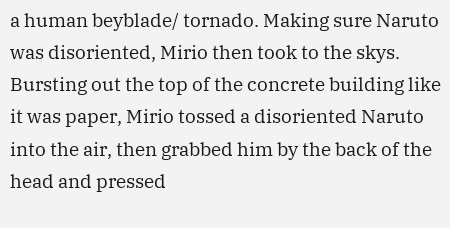a human beyblade/ tornado. Making sure Naruto was disoriented, Mirio then took to the skys. Bursting out the top of the concrete building like it was paper, Mirio tossed a disoriented Naruto into the air, then grabbed him by the back of the head and pressed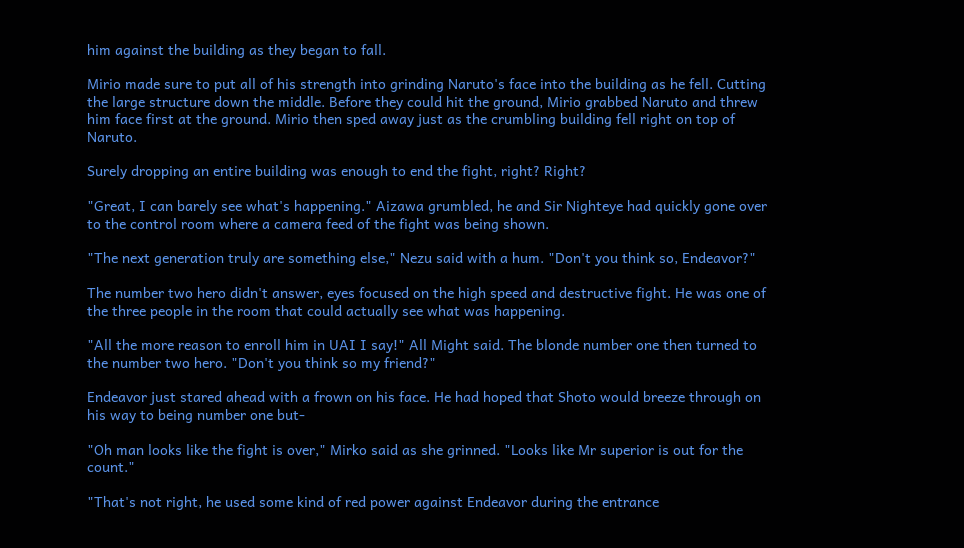him against the building as they began to fall.

Mirio made sure to put all of his strength into grinding Naruto's face into the building as he fell. Cutting the large structure down the middle. Before they could hit the ground, Mirio grabbed Naruto and threw him face first at the ground. Mirio then sped away just as the crumbling building fell right on top of Naruto.

Surely dropping an entire building was enough to end the fight, right? Right?

"Great, I can barely see what's happening." Aizawa grumbled, he and Sir Nighteye had quickly gone over to the control room where a camera feed of the fight was being shown.

"The next generation truly are something else," Nezu said with a hum. "Don't you think so, Endeavor?"

The number two hero didn't answer, eyes focused on the high speed and destructive fight. He was one of the three people in the room that could actually see what was happening.

"All the more reason to enroll him in UAI I say!" All Might said. The blonde number one then turned to the number two hero. "Don't you think so my friend?"

Endeavor just stared ahead with a frown on his face. He had hoped that Shoto would breeze through on his way to being number one but-

"Oh man looks like the fight is over," Mirko said as she grinned. "Looks like Mr superior is out for the count."

"That's not right, he used some kind of red power against Endeavor during the entrance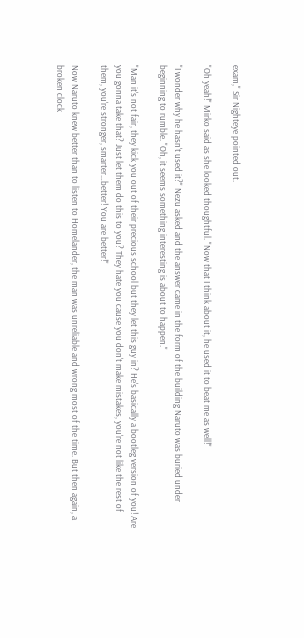exam," Sir Nighteye pointed out.

"Oh yeah!" Mirko said as she looked thoughtful. "Now that I think about it, he used it to beat me as well!"

"I wonder why he hasn't used it?" Nezu asked and the answer came in the form of the building Naruto was buried under beginning to rumble. "Oh, it seems something interesting is about to happen."

"Man it's not fair, they kick you out of their precious school but they let this guy in? He's basically a bootleg version of you! Are you gonna take that? Just let them do this to you? They hate you cause you don't make mistakes, you're not like the rest of them, you're stronger, smarter…better! You are better!"

Now Naruto knew better than to listen to Homelander, the man was unreliable and wrong most of the time. But then again, a broken clock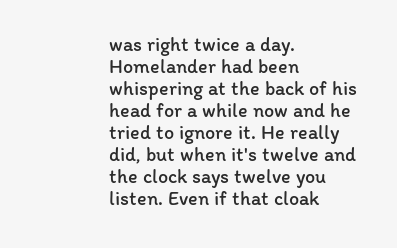was right twice a day. Homelander had been whispering at the back of his head for a while now and he tried to ignore it. He really did, but when it's twelve and the clock says twelve you listen. Even if that cloak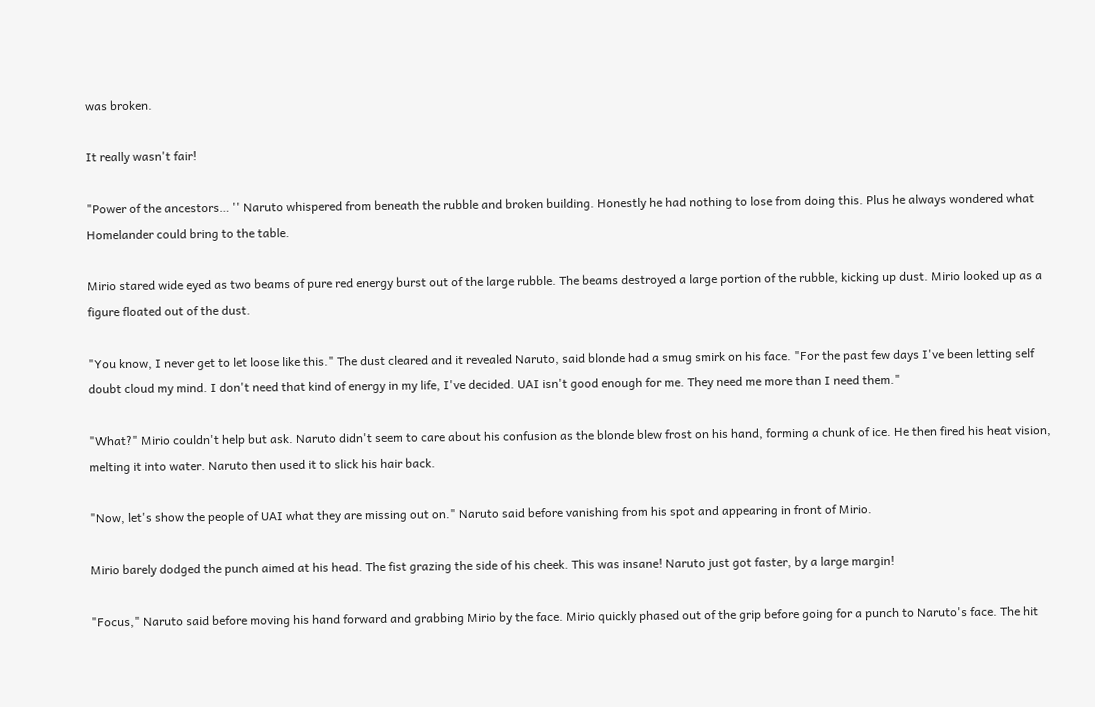was broken.

It really wasn't fair!

"Power of the ancestors… '' Naruto whispered from beneath the rubble and broken building. Honestly he had nothing to lose from doing this. Plus he always wondered what Homelander could bring to the table.

Mirio stared wide eyed as two beams of pure red energy burst out of the large rubble. The beams destroyed a large portion of the rubble, kicking up dust. Mirio looked up as a figure floated out of the dust.

"You know, I never get to let loose like this." The dust cleared and it revealed Naruto, said blonde had a smug smirk on his face. "For the past few days I've been letting self doubt cloud my mind. I don't need that kind of energy in my life, I've decided. UAI isn't good enough for me. They need me more than I need them."

"What?" Mirio couldn't help but ask. Naruto didn't seem to care about his confusion as the blonde blew frost on his hand, forming a chunk of ice. He then fired his heat vision, melting it into water. Naruto then used it to slick his hair back.

"Now, let's show the people of UAI what they are missing out on." Naruto said before vanishing from his spot and appearing in front of Mirio.

Mirio barely dodged the punch aimed at his head. The fist grazing the side of his cheek. This was insane! Naruto just got faster, by a large margin!

"Focus," Naruto said before moving his hand forward and grabbing Mirio by the face. Mirio quickly phased out of the grip before going for a punch to Naruto's face. The hit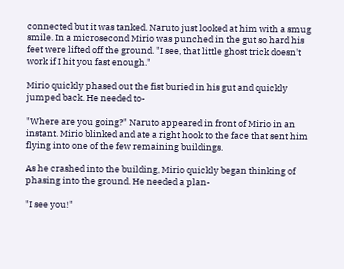connected but it was tanked. Naruto just looked at him with a smug smile. In a microsecond Mirio was punched in the gut so hard his feet were lifted off the ground. "I see, that little ghost trick doesn't work if I hit you fast enough."

Mirio quickly phased out the fist buried in his gut and quickly jumped back. He needed to-

"Where are you going?" Naruto appeared in front of Mirio in an instant. Mirio blinked and ate a right hook to the face that sent him flying into one of the few remaining buildings.

As he crashed into the building, Mirio quickly began thinking of phasing into the ground. He needed a plan-

"I see you!"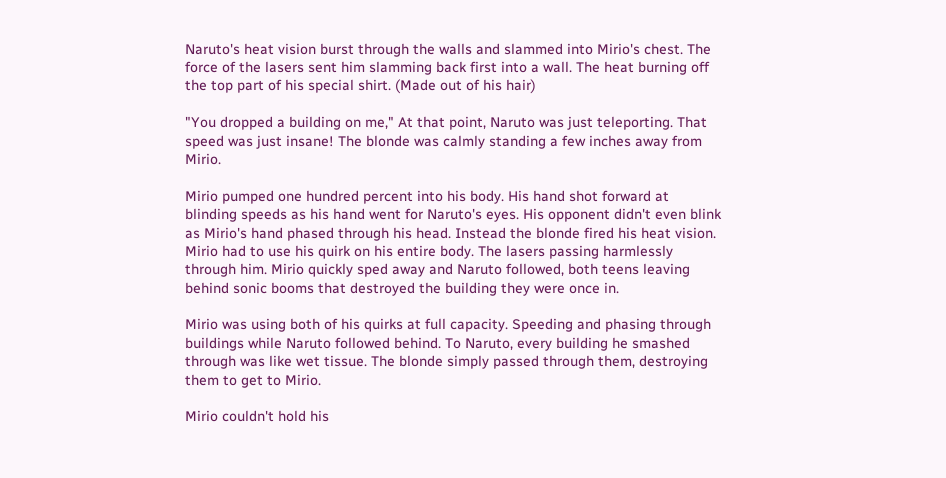Naruto's heat vision burst through the walls and slammed into Mirio's chest. The force of the lasers sent him slamming back first into a wall. The heat burning off the top part of his special shirt. (Made out of his hair)

"You dropped a building on me," At that point, Naruto was just teleporting. That speed was just insane! The blonde was calmly standing a few inches away from Mirio.

Mirio pumped one hundred percent into his body. His hand shot forward at blinding speeds as his hand went for Naruto's eyes. His opponent didn't even blink as Mirio's hand phased through his head. Instead the blonde fired his heat vision. Mirio had to use his quirk on his entire body. The lasers passing harmlessly through him. Mirio quickly sped away and Naruto followed, both teens leaving behind sonic booms that destroyed the building they were once in.

Mirio was using both of his quirks at full capacity. Speeding and phasing through buildings while Naruto followed behind. To Naruto, every building he smashed through was like wet tissue. The blonde simply passed through them, destroying them to get to Mirio.

Mirio couldn't hold his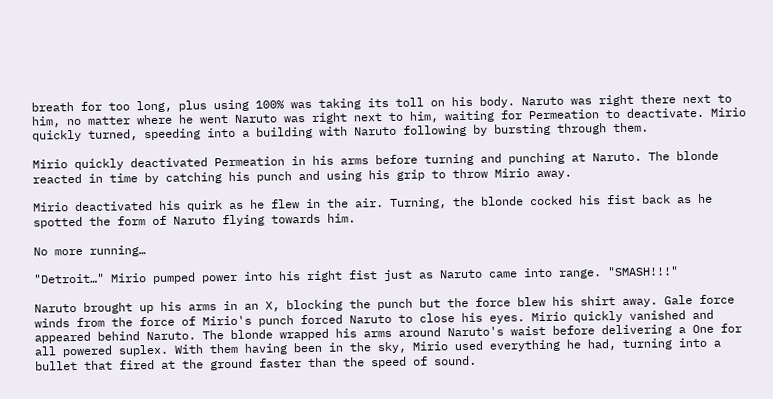breath for too long, plus using 100% was taking its toll on his body. Naruto was right there next to him, no matter where he went Naruto was right next to him, waiting for Permeation to deactivate. Mirio quickly turned, speeding into a building with Naruto following by bursting through them.

Mirio quickly deactivated Permeation in his arms before turning and punching at Naruto. The blonde reacted in time by catching his punch and using his grip to throw Mirio away.

Mirio deactivated his quirk as he flew in the air. Turning, the blonde cocked his fist back as he spotted the form of Naruto flying towards him.

No more running…

"Detroit…" Mirio pumped power into his right fist just as Naruto came into range. "SMASH!!!"

Naruto brought up his arms in an X, blocking the punch but the force blew his shirt away. Gale force winds from the force of Mirio's punch forced Naruto to close his eyes. Mirio quickly vanished and appeared behind Naruto. The blonde wrapped his arms around Naruto's waist before delivering a One for all powered suplex. With them having been in the sky, Mirio used everything he had, turning into a bullet that fired at the ground faster than the speed of sound.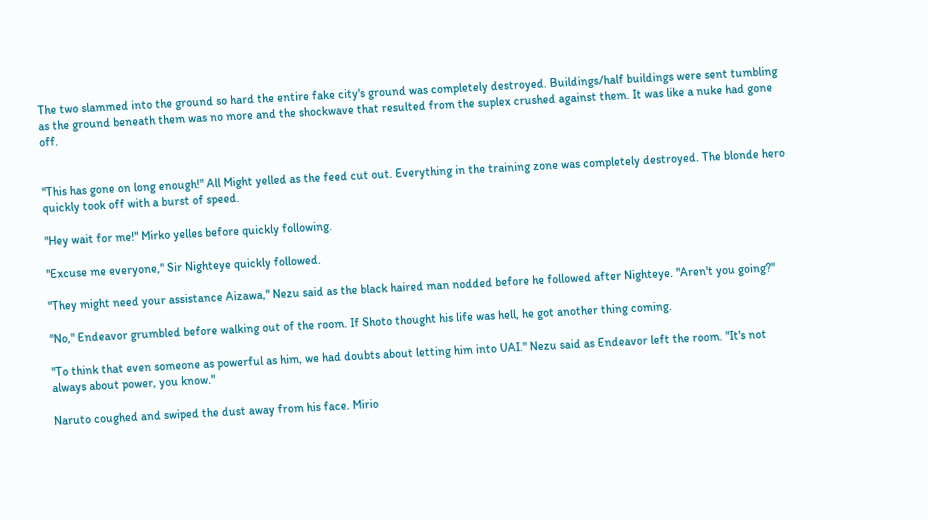The two slammed into the ground so hard the entire fake city's ground was completely destroyed. Buildings/half buildings were sent tumbling as the ground beneath them was no more and the shockwave that resulted from the suplex crushed against them. It was like a nuke had gone off.


"This has gone on long enough!" All Might yelled as the feed cut out. Everything in the training zone was completely destroyed. The blonde hero quickly took off with a burst of speed.

"Hey wait for me!" Mirko yelles before quickly following.

"Excuse me everyone," Sir Nighteye quickly followed.

"They might need your assistance Aizawa," Nezu said as the black haired man nodded before he followed after Nighteye. "Aren't you going?"

"No," Endeavor grumbled before walking out of the room. If Shoto thought his life was hell, he got another thing coming.

"To think that even someone as powerful as him, we had doubts about letting him into UAI." Nezu said as Endeavor left the room. "It's not always about power, you know."

Naruto coughed and swiped the dust away from his face. Mirio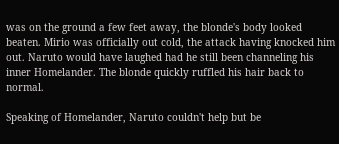was on the ground a few feet away, the blonde's body looked beaten. Mirio was officially out cold, the attack having knocked him out. Naruto would have laughed had he still been channeling his inner Homelander. The blonde quickly ruffled his hair back to normal.

Speaking of Homelander, Naruto couldn't help but be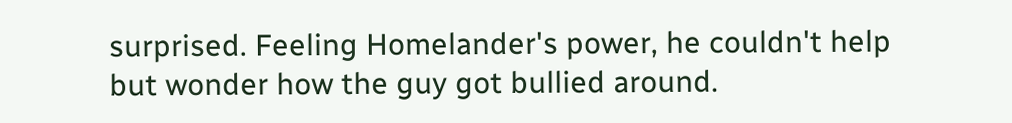surprised. Feeling Homelander's power, he couldn't help but wonder how the guy got bullied around.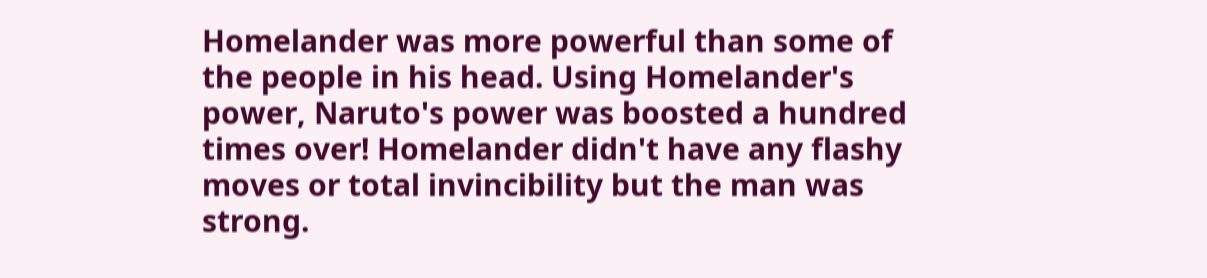Homelander was more powerful than some of the people in his head. Using Homelander's power, Naruto's power was boosted a hundred times over! Homelander didn't have any flashy moves or total invincibility but the man was strong.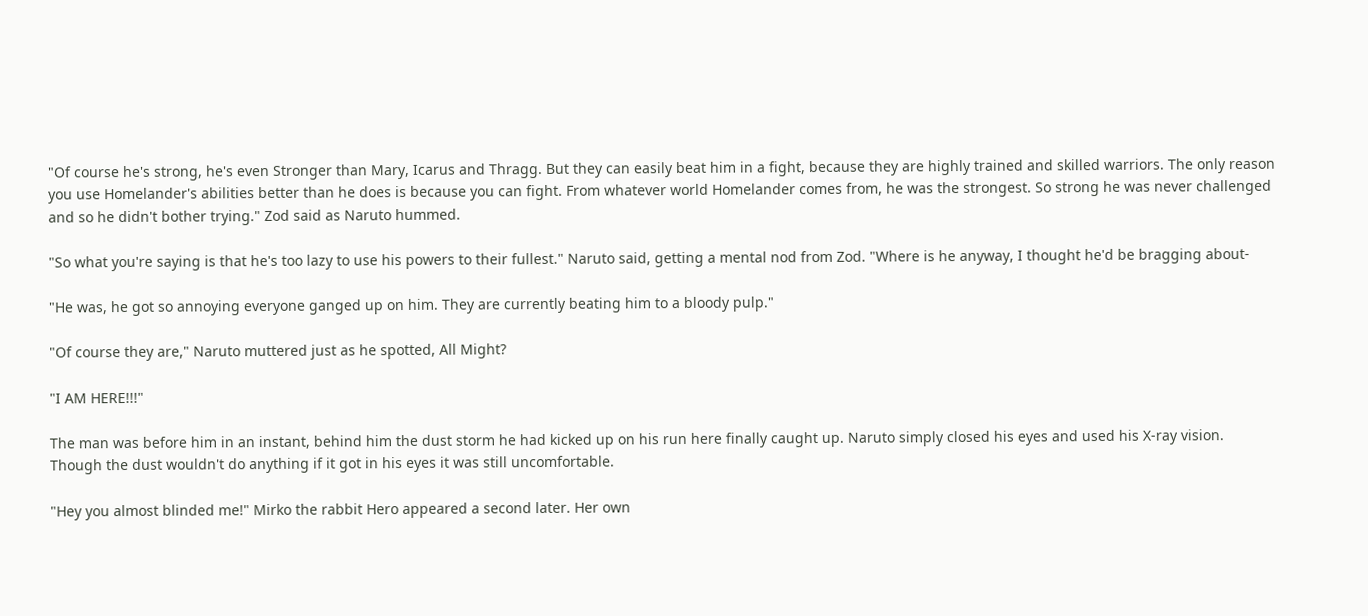"Of course he's strong, he's even Stronger than Mary, Icarus and Thragg. But they can easily beat him in a fight, because they are highly trained and skilled warriors. The only reason you use Homelander's abilities better than he does is because you can fight. From whatever world Homelander comes from, he was the strongest. So strong he was never challenged and so he didn't bother trying." Zod said as Naruto hummed.

"So what you're saying is that he's too lazy to use his powers to their fullest." Naruto said, getting a mental nod from Zod. "Where is he anyway, I thought he'd be bragging about-

"He was, he got so annoying everyone ganged up on him. They are currently beating him to a bloody pulp."

"Of course they are," Naruto muttered just as he spotted, All Might?

"I AM HERE!!!"

The man was before him in an instant, behind him the dust storm he had kicked up on his run here finally caught up. Naruto simply closed his eyes and used his X-ray vision. Though the dust wouldn't do anything if it got in his eyes it was still uncomfortable.

"Hey you almost blinded me!" Mirko the rabbit Hero appeared a second later. Her own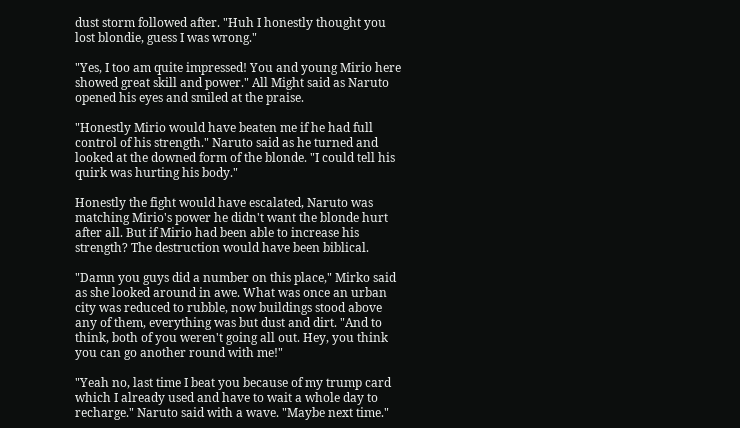dust storm followed after. "Huh I honestly thought you lost blondie, guess I was wrong."

"Yes, I too am quite impressed! You and young Mirio here showed great skill and power." All Might said as Naruto opened his eyes and smiled at the praise.

"Honestly Mirio would have beaten me if he had full control of his strength." Naruto said as he turned and looked at the downed form of the blonde. "I could tell his quirk was hurting his body."

Honestly the fight would have escalated, Naruto was matching Mirio's power he didn't want the blonde hurt after all. But if Mirio had been able to increase his strength? The destruction would have been biblical.

"Damn you guys did a number on this place," Mirko said as she looked around in awe. What was once an urban city was reduced to rubble, now buildings stood above any of them, everything was but dust and dirt. "And to think, both of you weren't going all out. Hey, you think you can go another round with me!"

"Yeah no, last time I beat you because of my trump card which I already used and have to wait a whole day to recharge." Naruto said with a wave. "Maybe next time."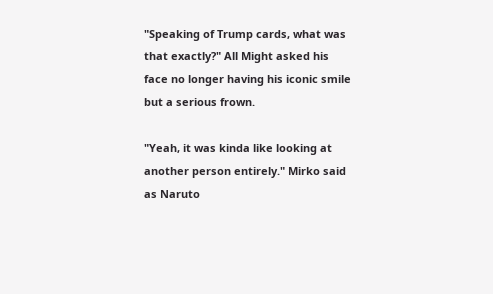"Speaking of Trump cards, what was that exactly?" All Might asked his face no longer having his iconic smile but a serious frown.

"Yeah, it was kinda like looking at another person entirely." Mirko said as Naruto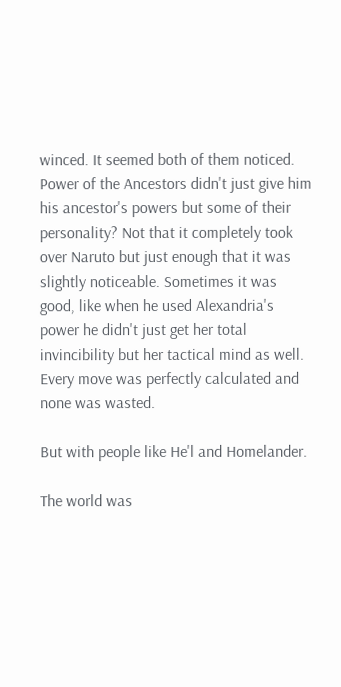winced. It seemed both of them noticed. Power of the Ancestors didn't just give him his ancestor's powers but some of their personality? Not that it completely took over Naruto but just enough that it was slightly noticeable. Sometimes it was good, like when he used Alexandria's power he didn't just get her total invincibility but her tactical mind as well. Every move was perfectly calculated and none was wasted.

But with people like He'l and Homelander.

The world was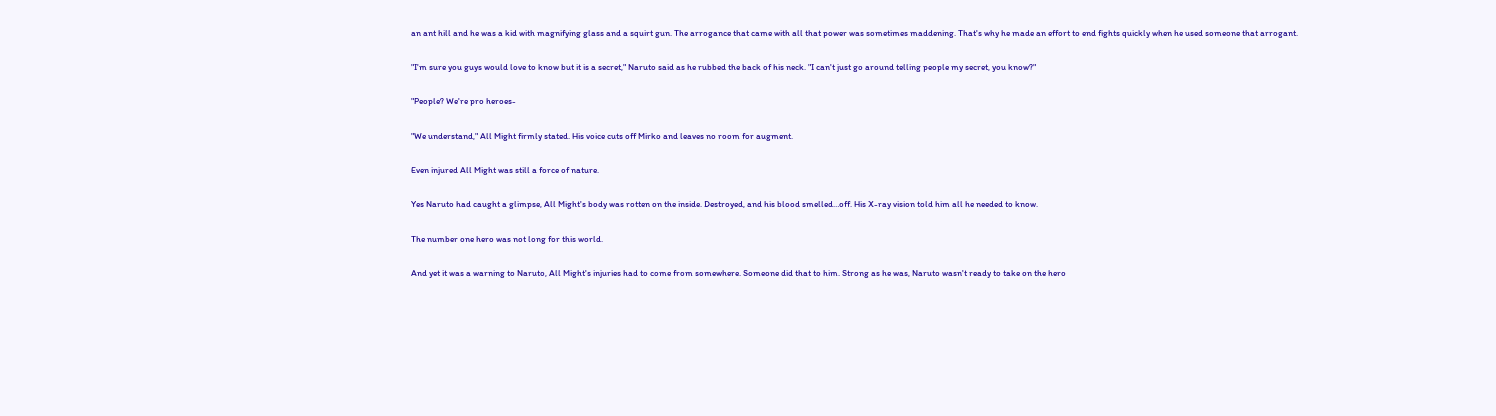an ant hill and he was a kid with magnifying glass and a squirt gun. The arrogance that came with all that power was sometimes maddening. That's why he made an effort to end fights quickly when he used someone that arrogant.

"I'm sure you guys would love to know but it is a secret," Naruto said as he rubbed the back of his neck. "I can't just go around telling people my secret, you know?"

"People? We're pro heroes-

"We understand," All Might firmly stated. His voice cuts off Mirko and leaves no room for augment.

Even injured All Might was still a force of nature.

Yes Naruto had caught a glimpse, All Might's body was rotten on the inside. Destroyed, and his blood smelled…off. His X-ray vision told him all he needed to know.

The number one hero was not long for this world.

And yet it was a warning to Naruto, All Might's injuries had to come from somewhere. Someone did that to him. Strong as he was, Naruto wasn't ready to take on the hero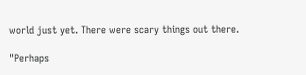world just yet. There were scary things out there.

"Perhaps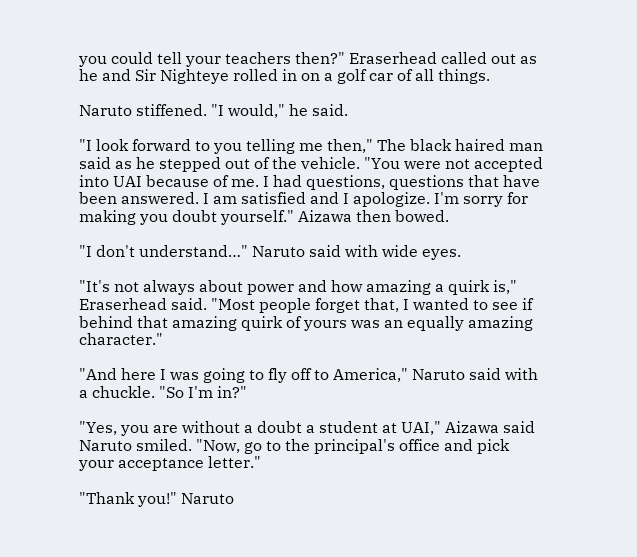you could tell your teachers then?" Eraserhead called out as he and Sir Nighteye rolled in on a golf car of all things.

Naruto stiffened. "I would," he said.

"I look forward to you telling me then," The black haired man said as he stepped out of the vehicle. "You were not accepted into UAI because of me. I had questions, questions that have been answered. I am satisfied and I apologize. I'm sorry for making you doubt yourself." Aizawa then bowed.

"I don't understand…" Naruto said with wide eyes.

"It's not always about power and how amazing a quirk is," Eraserhead said. "Most people forget that, I wanted to see if behind that amazing quirk of yours was an equally amazing character."

"And here I was going to fly off to America," Naruto said with a chuckle. "So I'm in?"

"Yes, you are without a doubt a student at UAI," Aizawa said Naruto smiled. "Now, go to the principal's office and pick your acceptance letter."

"Thank you!" Naruto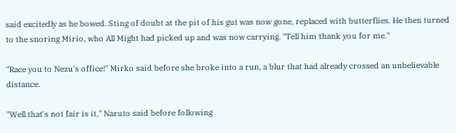said excitedly as he bowed. Sting of doubt at the pit of his gut was now gone, replaced with butterflies. He then turned to the snoring Mirio, who All Might had picked up and was now carrying. "Tell him thank you for me."

"Race you to Nezu's office!" Mirko said before she broke into a run, a blur that had already crossed an unbelievable distance.

"Well that's not fair is it," Naruto said before following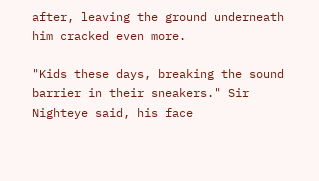after, leaving the ground underneath him cracked even more.

"Kids these days, breaking the sound barrier in their sneakers." Sir Nighteye said, his face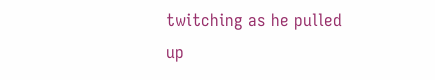twitching as he pulled up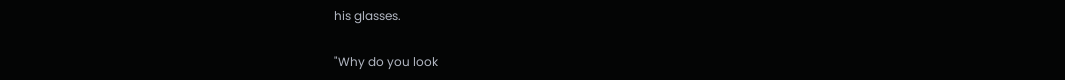his glasses.

"Why do you look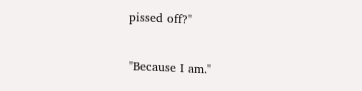pissed off?"

"Because I am."